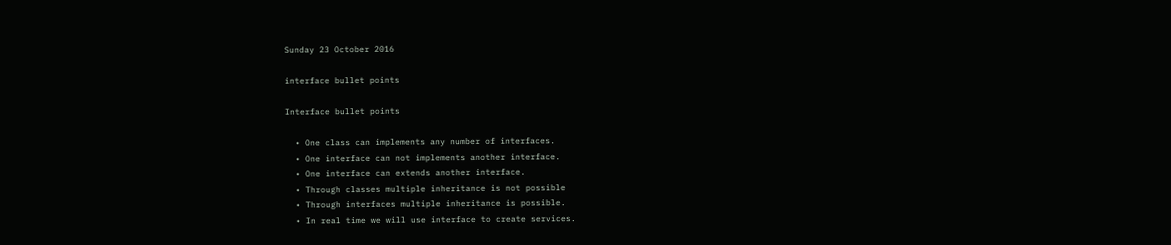Sunday 23 October 2016

interface bullet points

Interface bullet points

  • One class can implements any number of interfaces.
  • One interface can not implements another interface.
  • One interface can extends another interface.
  • Through classes multiple inheritance is not possible
  • Through interfaces multiple inheritance is possible.
  • In real time we will use interface to create services.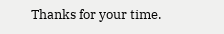Thanks for your time.